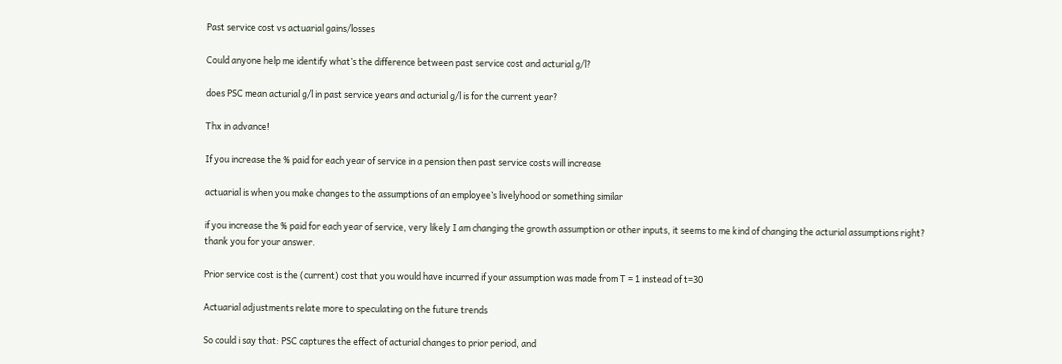Past service cost vs actuarial gains/losses

Could anyone help me identify what’s the difference between past service cost and acturial g/l?

does PSC mean acturial g/l in past service years and acturial g/l is for the current year?

Thx in advance!

If you increase the % paid for each year of service in a pension then past service costs will increase

actuarial is when you make changes to the assumptions of an employee’s livelyhood or something similar

if you increase the % paid for each year of service, very likely I am changing the growth assumption or other inputs, it seems to me kind of changing the acturial assumptions right? thank you for your answer.

Prior service cost is the (current) cost that you would have incurred if your assumption was made from T = 1 instead of t=30

Actuarial adjustments relate more to speculating on the future trends

So could i say that: PSC captures the effect of acturial changes to prior period, and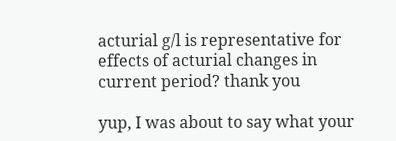acturial g/l is representative for effects of acturial changes in current period? thank you

yup, I was about to say what your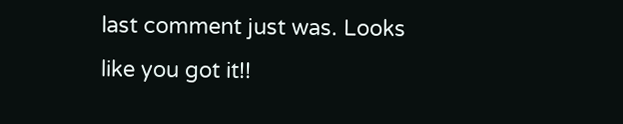last comment just was. Looks like you got it!!